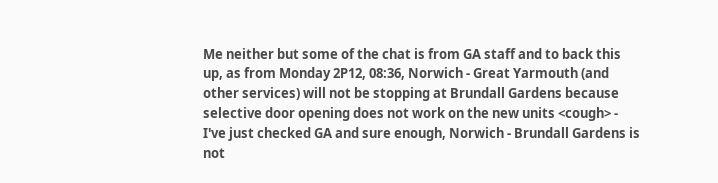Me neither but some of the chat is from GA staff and to back this up, as from Monday 2P12, 08:36, Norwich - Great Yarmouth (and other services) will not be stopping at Brundall Gardens because selective door opening does not work on the new units <cough> - I've just checked GA and sure enough, Norwich - Brundall Gardens is not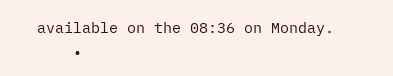available on the 08:36 on Monday.
    •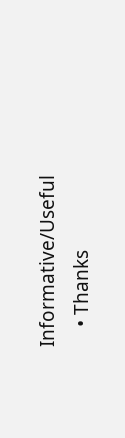Informative/Useful
    • Thanks